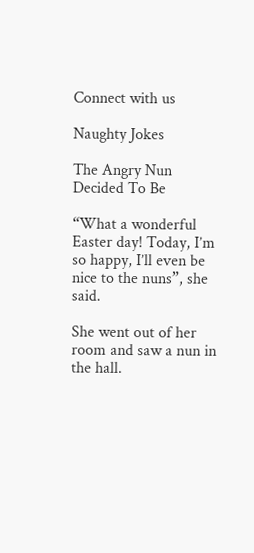Connect with us

Naughty Jokes

The Angry Nun Decided To Be

“What a wonderful Easter day! Today, I’m so happy, I’ll even be nice to the nuns”, she said.

She went out of her room and saw a nun in the hall.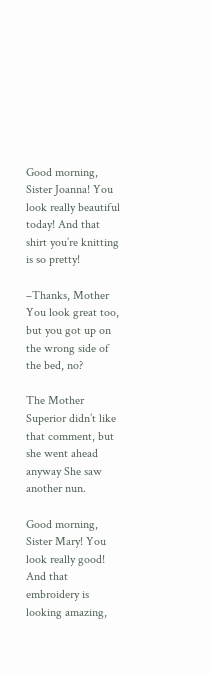Good morning, Sister Joanna! You look really beautiful today! And that shirt you’re knitting is so pretty!

–Thanks, Mother You look great too, but you got up on the wrong side of the bed, no?

The Mother Superior didn’t like that comment, but she went ahead anyway She saw another nun.

Good morning, Sister Mary! You look really good! And that embroidery is looking amazing,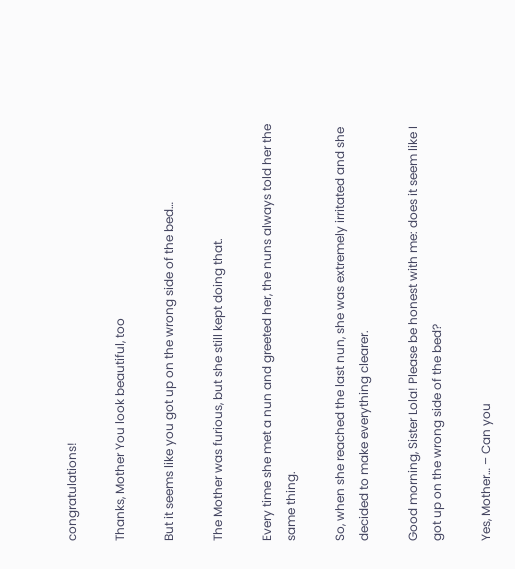congratulations!

Thanks, Mother You look beautiful, too

But it seems like you got up on the wrong side of the bed…

The Mother was furious, but she still kept doing that.

Every time she met a nun and greeted her, the nuns always told her the same thing.

So, when she reached the last nun, she was extremely irritated and she decided to make everything clearer.

Good morning, Sister Lola! Please be honest with me: does it seem like I got up on the wrong side of the bed?

Yes, Mother… – Can you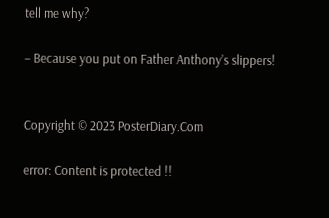tell me why?

– Because you put on Father Anthony’s slippers!


Copyright © 2023 PosterDiary.Com

error: Content is protected !!